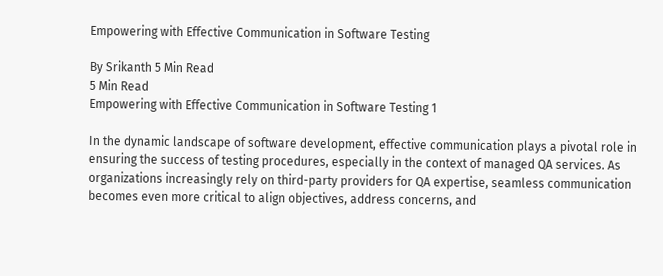Empowering with Effective Communication in Software Testing

By Srikanth 5 Min Read
5 Min Read
Empowering with Effective Communication in Software Testing 1

In the dynamic landscape of software development, effective communication plays a pivotal role in ensuring the success of testing procedures, especially in the context of managed QA services. As organizations increasingly rely on third-party providers for QA expertise, seamless communication becomes even more critical to align objectives, address concerns, and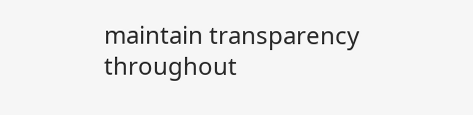maintain transparency throughout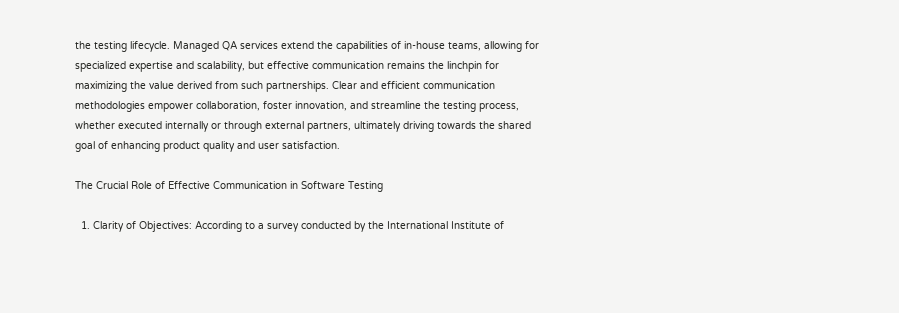the testing lifecycle. Managed QA services extend the capabilities of in-house teams, allowing for specialized expertise and scalability, but effective communication remains the linchpin for maximizing the value derived from such partnerships. Clear and efficient communication methodologies empower collaboration, foster innovation, and streamline the testing process, whether executed internally or through external partners, ultimately driving towards the shared goal of enhancing product quality and user satisfaction.

The Crucial Role of Effective Communication in Software Testing

  1. Clarity of Objectives: According to a survey conducted by the International Institute of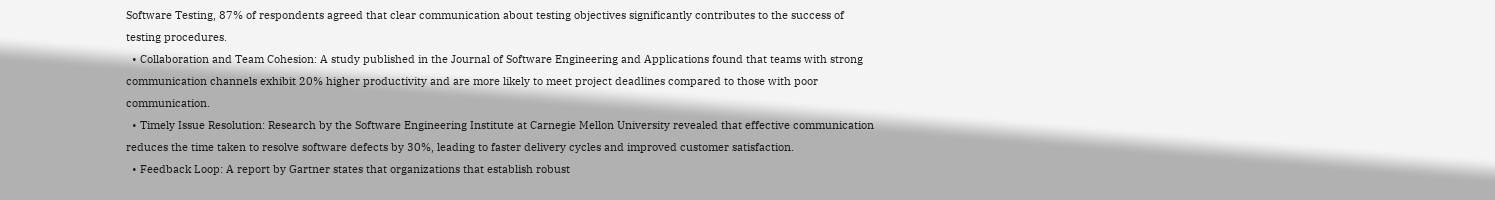Software Testing, 87% of respondents agreed that clear communication about testing objectives significantly contributes to the success of testing procedures.
  • Collaboration and Team Cohesion: A study published in the Journal of Software Engineering and Applications found that teams with strong communication channels exhibit 20% higher productivity and are more likely to meet project deadlines compared to those with poor communication.
  • Timely Issue Resolution: Research by the Software Engineering Institute at Carnegie Mellon University revealed that effective communication reduces the time taken to resolve software defects by 30%, leading to faster delivery cycles and improved customer satisfaction.
  • Feedback Loop: A report by Gartner states that organizations that establish robust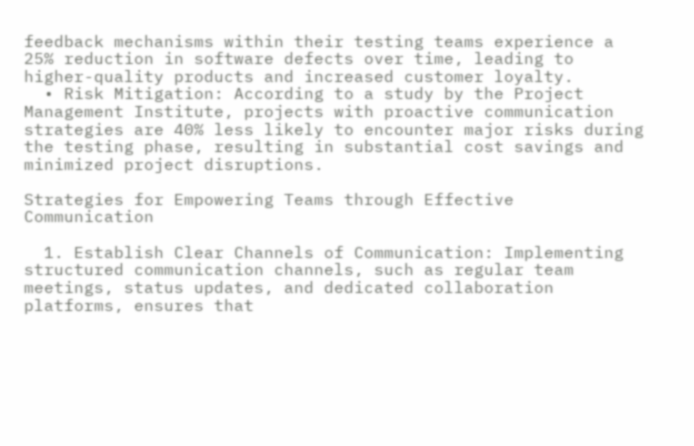feedback mechanisms within their testing teams experience a 25% reduction in software defects over time, leading to higher-quality products and increased customer loyalty.
  • Risk Mitigation: According to a study by the Project Management Institute, projects with proactive communication strategies are 40% less likely to encounter major risks during the testing phase, resulting in substantial cost savings and minimized project disruptions.

Strategies for Empowering Teams through Effective Communication

  1. Establish Clear Channels of Communication: Implementing structured communication channels, such as regular team meetings, status updates, and dedicated collaboration platforms, ensures that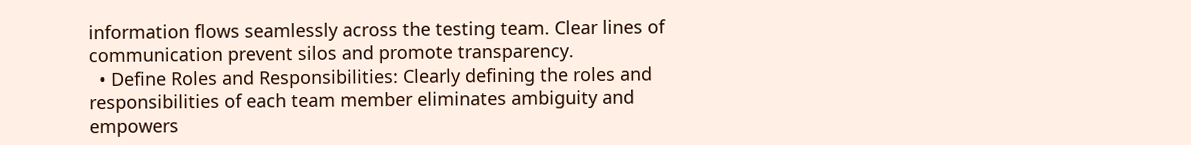information flows seamlessly across the testing team. Clear lines of communication prevent silos and promote transparency.
  • Define Roles and Responsibilities: Clearly defining the roles and responsibilities of each team member eliminates ambiguity and empowers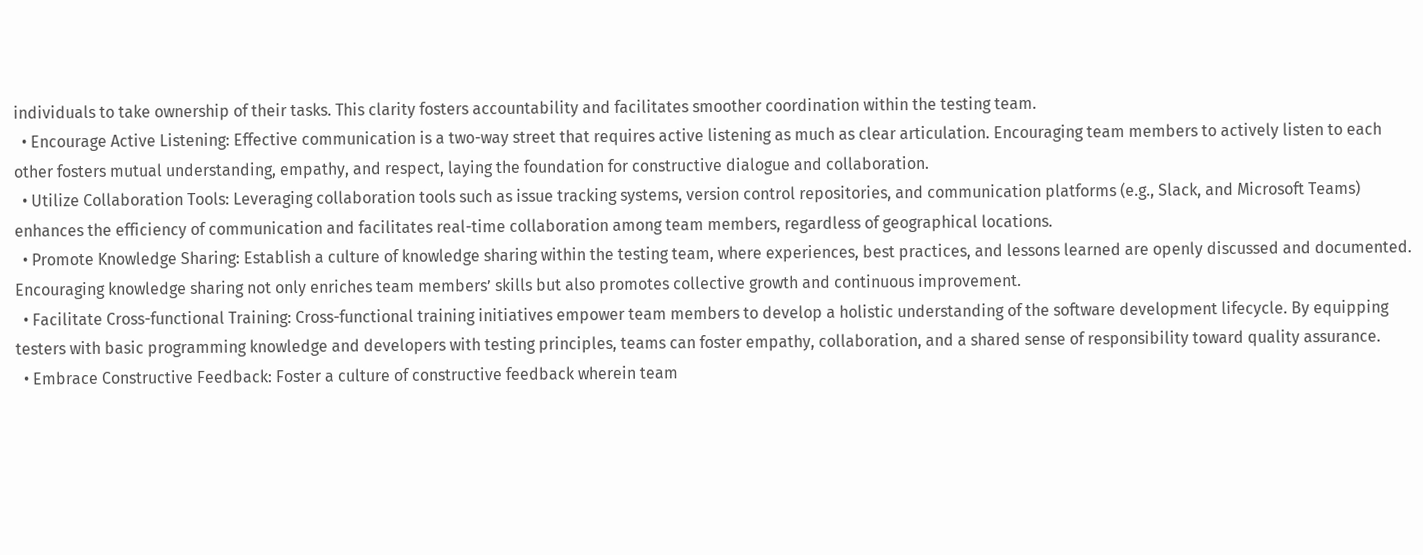individuals to take ownership of their tasks. This clarity fosters accountability and facilitates smoother coordination within the testing team.
  • Encourage Active Listening: Effective communication is a two-way street that requires active listening as much as clear articulation. Encouraging team members to actively listen to each other fosters mutual understanding, empathy, and respect, laying the foundation for constructive dialogue and collaboration.
  • Utilize Collaboration Tools: Leveraging collaboration tools such as issue tracking systems, version control repositories, and communication platforms (e.g., Slack, and Microsoft Teams) enhances the efficiency of communication and facilitates real-time collaboration among team members, regardless of geographical locations.
  • Promote Knowledge Sharing: Establish a culture of knowledge sharing within the testing team, where experiences, best practices, and lessons learned are openly discussed and documented. Encouraging knowledge sharing not only enriches team members’ skills but also promotes collective growth and continuous improvement.
  • Facilitate Cross-functional Training: Cross-functional training initiatives empower team members to develop a holistic understanding of the software development lifecycle. By equipping testers with basic programming knowledge and developers with testing principles, teams can foster empathy, collaboration, and a shared sense of responsibility toward quality assurance.
  • Embrace Constructive Feedback: Foster a culture of constructive feedback wherein team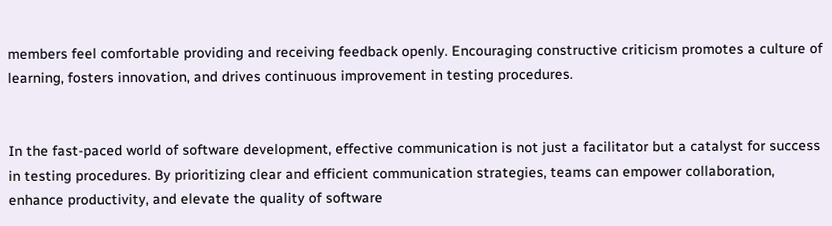members feel comfortable providing and receiving feedback openly. Encouraging constructive criticism promotes a culture of learning, fosters innovation, and drives continuous improvement in testing procedures.


In the fast-paced world of software development, effective communication is not just a facilitator but a catalyst for success in testing procedures. By prioritizing clear and efficient communication strategies, teams can empower collaboration, enhance productivity, and elevate the quality of software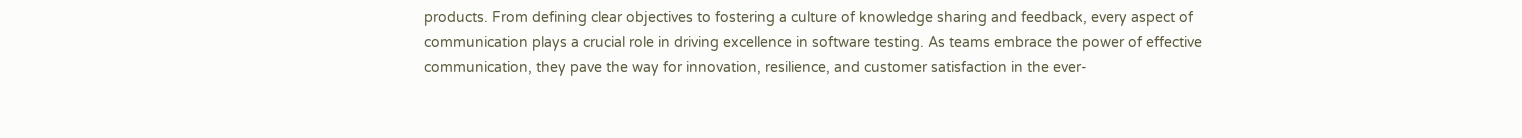products. From defining clear objectives to fostering a culture of knowledge sharing and feedback, every aspect of communication plays a crucial role in driving excellence in software testing. As teams embrace the power of effective communication, they pave the way for innovation, resilience, and customer satisfaction in the ever-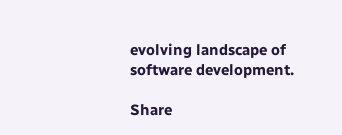evolving landscape of software development.

Share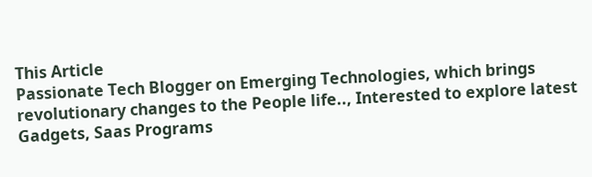This Article
Passionate Tech Blogger on Emerging Technologies, which brings revolutionary changes to the People life.., Interested to explore latest Gadgets, Saas Programs